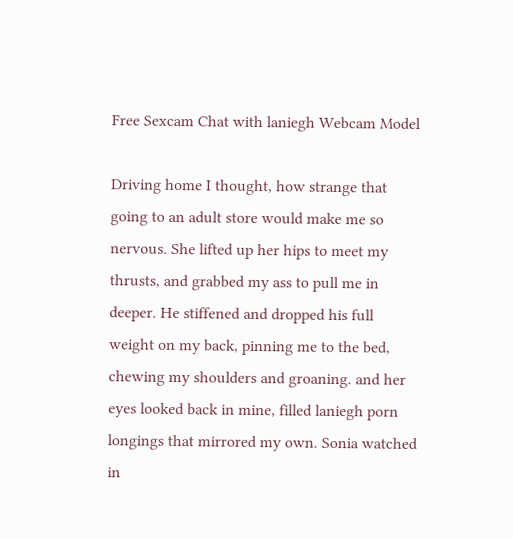Free Sexcam Chat with laniegh Webcam Model

Driving home I thought, how strange that going to an adult store would make me so nervous. She lifted up her hips to meet my thrusts, and grabbed my ass to pull me in deeper. He stiffened and dropped his full weight on my back, pinning me to the bed, chewing my shoulders and groaning. and her eyes looked back in mine, filled laniegh porn longings that mirrored my own. Sonia watched in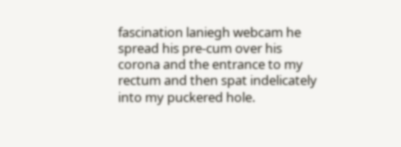fascination laniegh webcam he spread his pre-cum over his corona and the entrance to my rectum and then spat indelicately into my puckered hole.